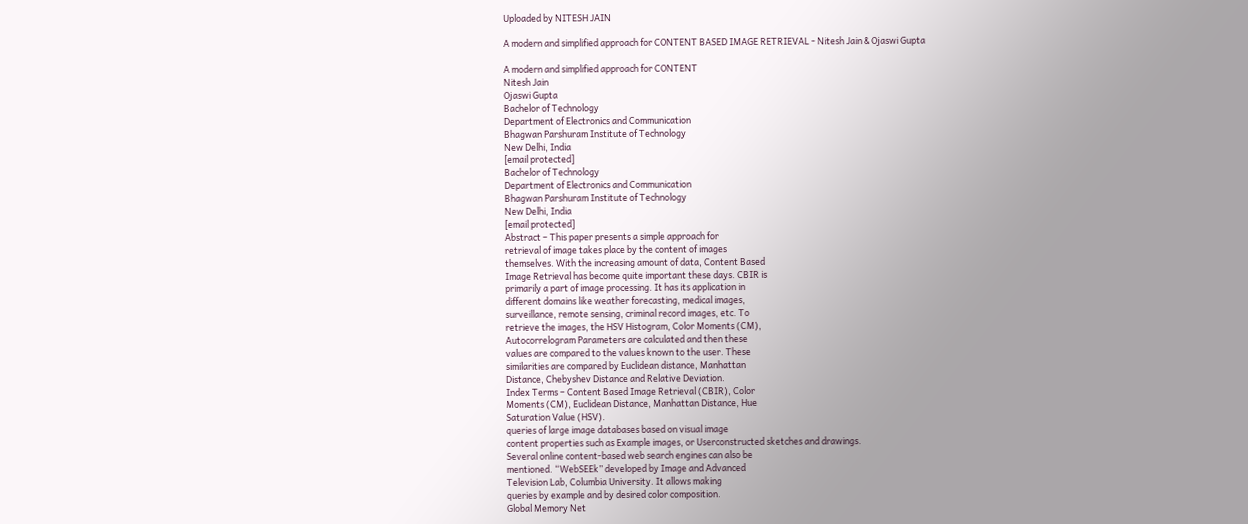Uploaded by NITESH JAIN

A modern and simplified approach for CONTENT BASED IMAGE RETRIEVAL - Nitesh Jain & Ojaswi Gupta

A modern and simplified approach for CONTENT
Nitesh Jain
Ojaswi Gupta
Bachelor of Technology
Department of Electronics and Communication
Bhagwan Parshuram Institute of Technology
New Delhi, India
[email protected]
Bachelor of Technology
Department of Electronics and Communication
Bhagwan Parshuram Institute of Technology
New Delhi, India
[email protected]
Abstract – This paper presents a simple approach for
retrieval of image takes place by the content of images
themselves. With the increasing amount of data, Content Based
Image Retrieval has become quite important these days. CBIR is
primarily a part of image processing. It has its application in
different domains like weather forecasting, medical images,
surveillance, remote sensing, criminal record images, etc. To
retrieve the images, the HSV Histogram, Color Moments (CM),
Autocorrelogram Parameters are calculated and then these
values are compared to the values known to the user. These
similarities are compared by Euclidean distance, Manhattan
Distance, Chebyshev Distance and Relative Deviation.
Index Terms – Content Based Image Retrieval (CBIR), Color
Moments (CM), Euclidean Distance, Manhattan Distance, Hue
Saturation Value (HSV).
queries of large image databases based on visual image
content properties such as Example images, or Userconstructed sketches and drawings.
Several online content-based web search engines can also be
mentioned. “WebSEEk” developed by Image and Advanced
Television Lab, Columbia University. It allows making
queries by example and by desired color composition.
Global Memory Net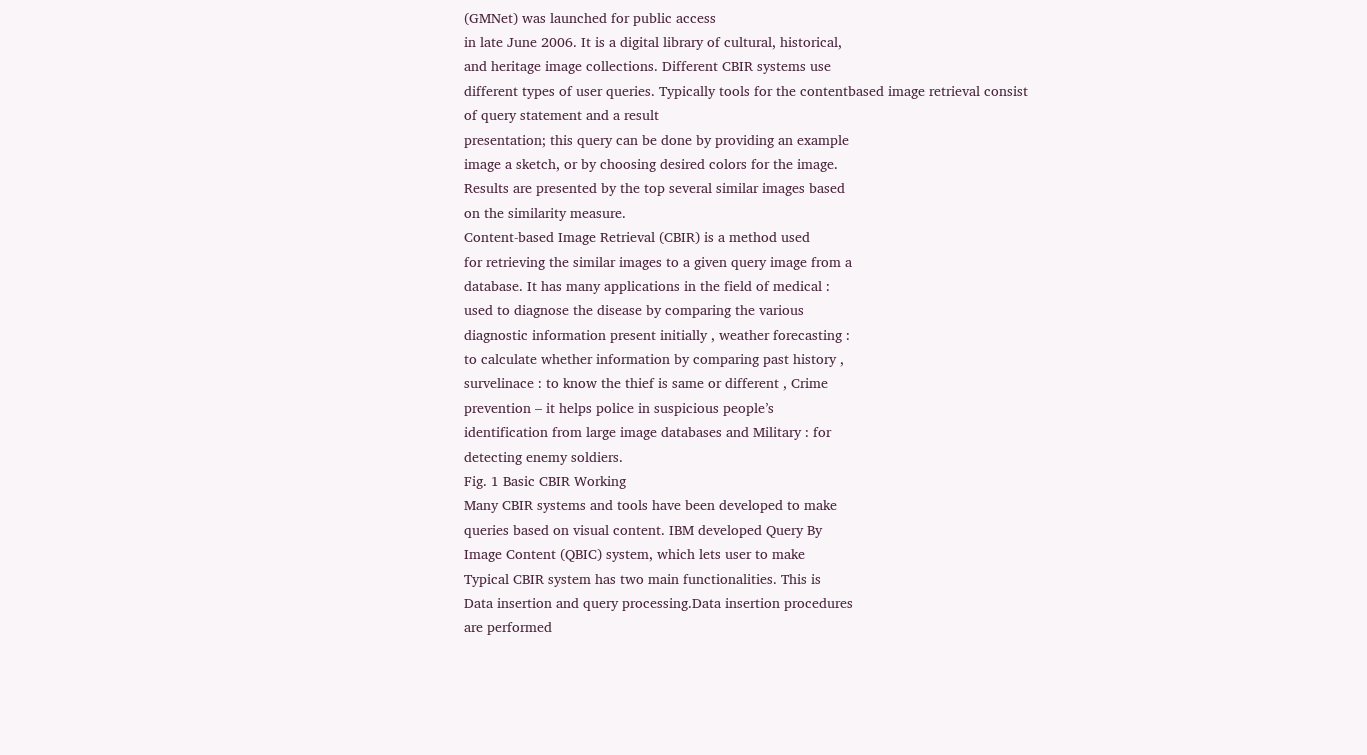(GMNet) was launched for public access
in late June 2006. It is a digital library of cultural, historical,
and heritage image collections. Different CBIR systems use
different types of user queries. Typically tools for the contentbased image retrieval consist of query statement and a result
presentation; this query can be done by providing an example
image a sketch, or by choosing desired colors for the image.
Results are presented by the top several similar images based
on the similarity measure.
Content-based Image Retrieval (CBIR) is a method used
for retrieving the similar images to a given query image from a
database. It has many applications in the field of medical :
used to diagnose the disease by comparing the various
diagnostic information present initially , weather forecasting :
to calculate whether information by comparing past history ,
survelinace : to know the thief is same or different , Crime
prevention – it helps police in suspicious people’s
identification from large image databases and Military : for
detecting enemy soldiers.
Fig. 1 Basic CBIR Working
Many CBIR systems and tools have been developed to make
queries based on visual content. IBM developed Query By
Image Content (QBIC) system, which lets user to make
Typical CBIR system has two main functionalities. This is
Data insertion and query processing.Data insertion procedures
are performed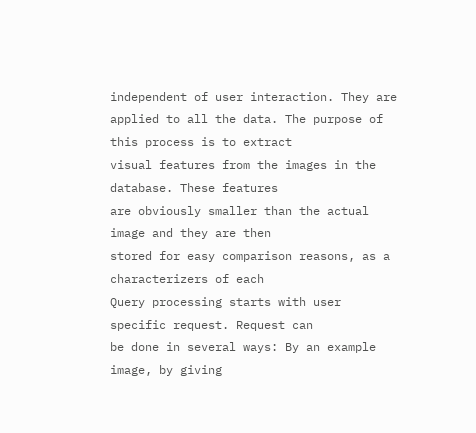independent of user interaction. They are
applied to all the data. The purpose of this process is to extract
visual features from the images in the database. These features
are obviously smaller than the actual image and they are then
stored for easy comparison reasons, as a characterizers of each
Query processing starts with user specific request. Request can
be done in several ways: By an example image, by giving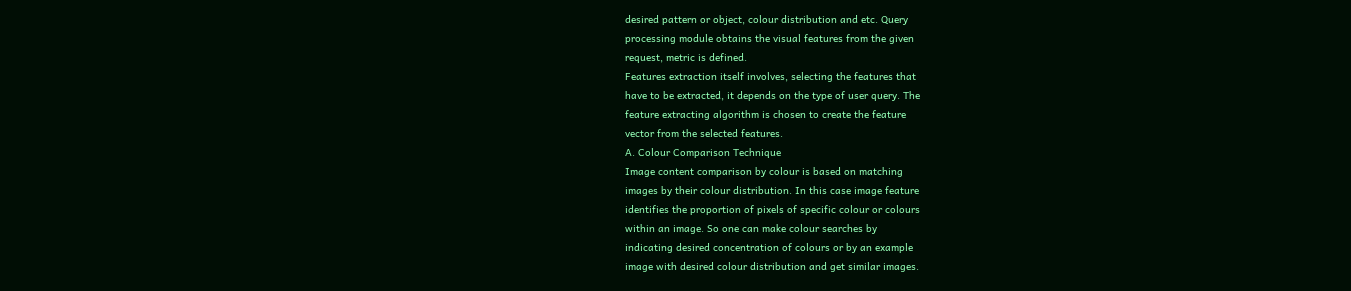desired pattern or object, colour distribution and etc. Query
processing module obtains the visual features from the given
request, metric is defined.
Features extraction itself involves, selecting the features that
have to be extracted, it depends on the type of user query. The
feature extracting algorithm is chosen to create the feature
vector from the selected features.
A. Colour Comparison Technique
Image content comparison by colour is based on matching
images by their colour distribution. In this case image feature
identifies the proportion of pixels of specific colour or colours
within an image. So one can make colour searches by
indicating desired concentration of colours or by an example
image with desired colour distribution and get similar images.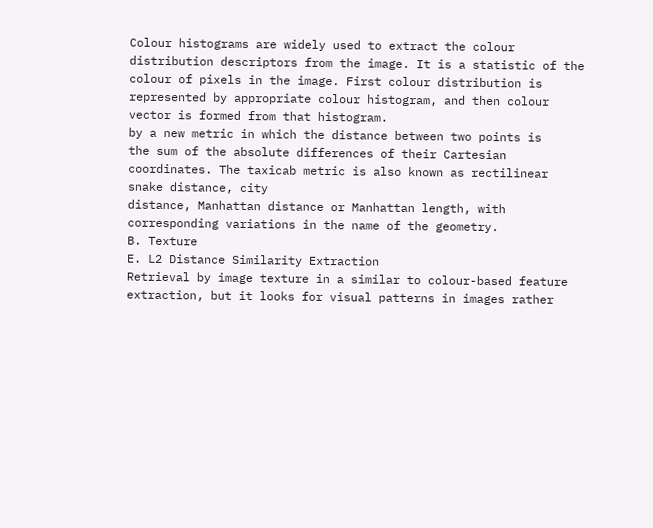Colour histograms are widely used to extract the colour
distribution descriptors from the image. It is a statistic of the
colour of pixels in the image. First colour distribution is
represented by appropriate colour histogram, and then colour
vector is formed from that histogram.
by a new metric in which the distance between two points is
the sum of the absolute differences of their Cartesian
coordinates. The taxicab metric is also known as rectilinear
snake distance, city
distance, Manhattan distance or Manhattan length, with
corresponding variations in the name of the geometry.
B. Texture
E. L2 Distance Similarity Extraction
Retrieval by image texture in a similar to colour-based feature
extraction, but it looks for visual patterns in images rather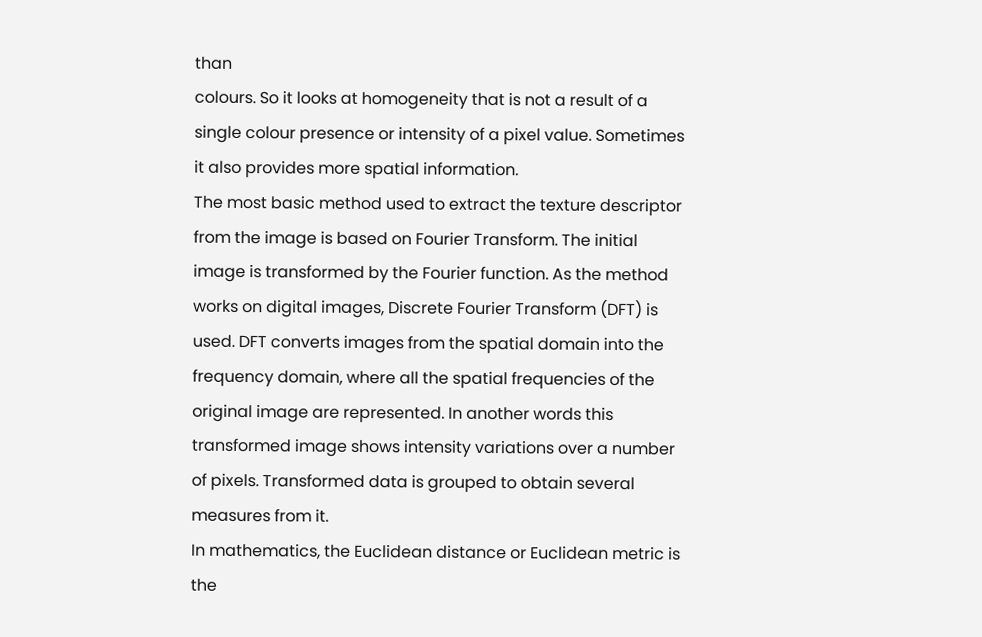than
colours. So it looks at homogeneity that is not a result of a
single colour presence or intensity of a pixel value. Sometimes
it also provides more spatial information.
The most basic method used to extract the texture descriptor
from the image is based on Fourier Transform. The initial
image is transformed by the Fourier function. As the method
works on digital images, Discrete Fourier Transform (DFT) is
used. DFT converts images from the spatial domain into the
frequency domain, where all the spatial frequencies of the
original image are represented. In another words this
transformed image shows intensity variations over a number
of pixels. Transformed data is grouped to obtain several
measures from it.
In mathematics, the Euclidean distance or Euclidean metric is
the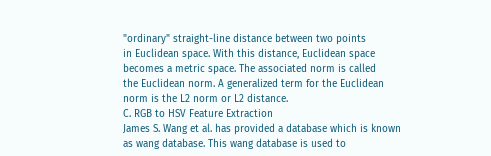"ordinary" straight-line distance between two points
in Euclidean space. With this distance, Euclidean space
becomes a metric space. The associated norm is called
the Euclidean norm. A generalized term for the Euclidean
norm is the L2 norm or L2 distance.
C. RGB to HSV Feature Extraction
James S. Wang et al. has provided a database which is known
as wang database. This wang database is used to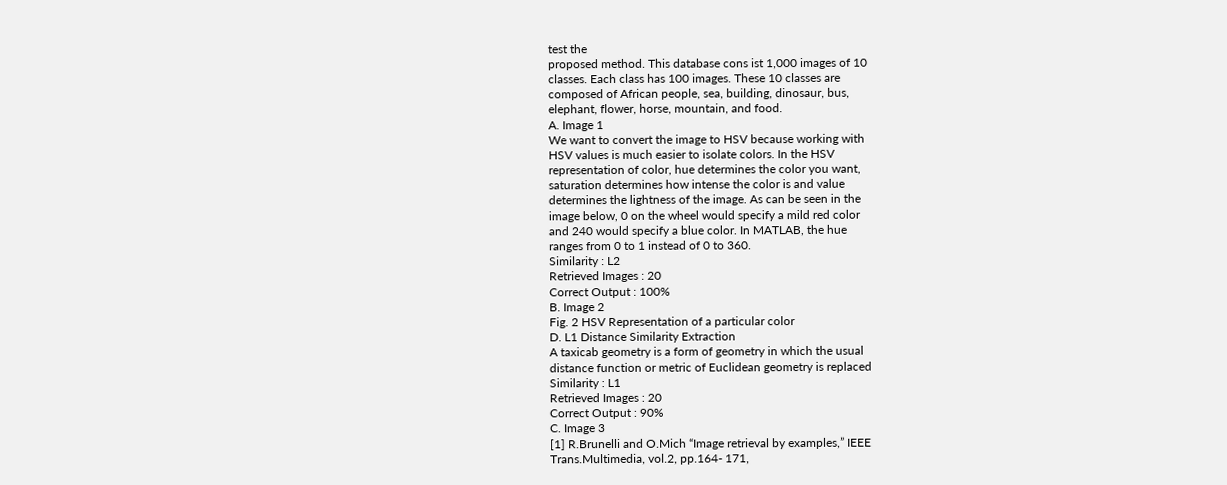test the
proposed method. This database cons ist 1,000 images of 10
classes. Each class has 100 images. These 10 classes are
composed of African people, sea, building, dinosaur, bus,
elephant, flower, horse, mountain, and food.
A. Image 1
We want to convert the image to HSV because working with
HSV values is much easier to isolate colors. In the HSV
representation of color, hue determines the color you want,
saturation determines how intense the color is and value
determines the lightness of the image. As can be seen in the
image below, 0 on the wheel would specify a mild red color
and 240 would specify a blue color. In MATLAB, the hue
ranges from 0 to 1 instead of 0 to 360.
Similarity : L2
Retrieved Images : 20
Correct Output : 100%
B. Image 2
Fig. 2 HSV Representation of a particular color
D. L1 Distance Similarity Extraction
A taxicab geometry is a form of geometry in which the usual
distance function or metric of Euclidean geometry is replaced
Similarity : L1
Retrieved Images : 20
Correct Output : 90%
C. Image 3
[1] R.Brunelli and O.Mich “Image retrieval by examples,” IEEE
Trans.Multimedia, vol.2, pp.164- 171,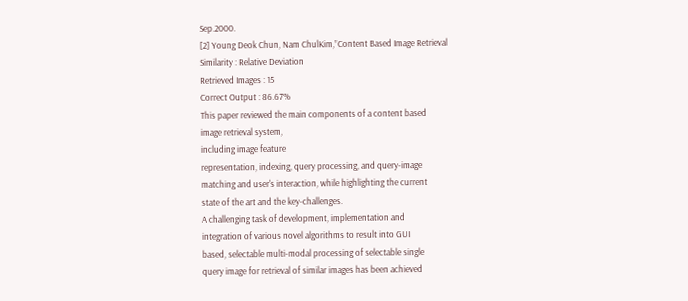Sep.2000.
[2] Young Deok Chun, Nam ChulKim,”Content Based Image Retrieval
Similarity : Relative Deviation
Retrieved Images : 15
Correct Output : 86.67%
This paper reviewed the main components of a content based
image retrieval system,
including image feature
representation, indexing, query processing, and query-image
matching and user's interaction, while highlighting the current
state of the art and the key-challenges.
A challenging task of development, implementation and
integration of various novel algorithms to result into GUI
based, selectable multi-modal processing of selectable single
query image for retrieval of similar images has been achieved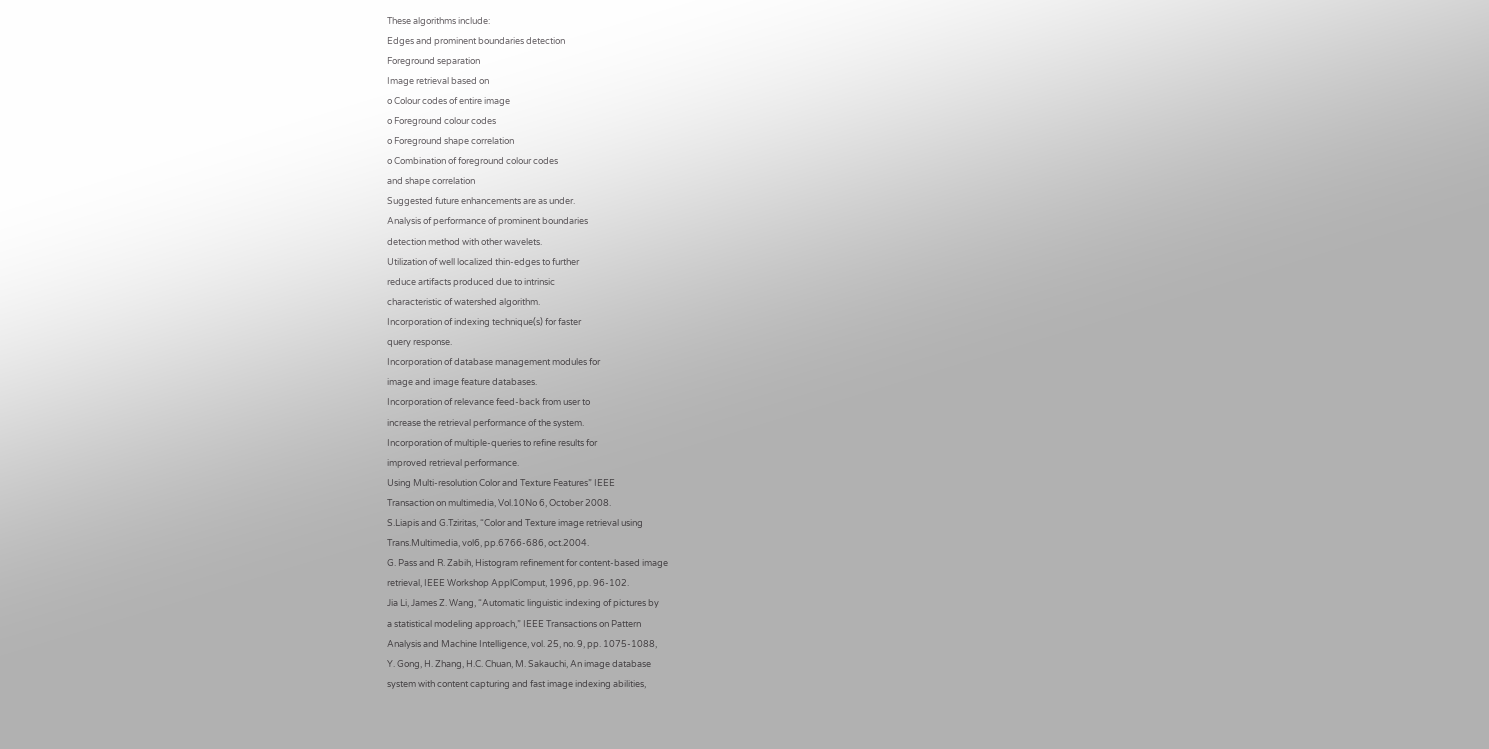These algorithms include:
Edges and prominent boundaries detection
Foreground separation
Image retrieval based on
o Colour codes of entire image
o Foreground colour codes
o Foreground shape correlation
o Combination of foreground colour codes
and shape correlation
Suggested future enhancements are as under.
Analysis of performance of prominent boundaries
detection method with other wavelets.
Utilization of well localized thin-edges to further
reduce artifacts produced due to intrinsic
characteristic of watershed algorithm.
Incorporation of indexing technique(s) for faster
query response.
Incorporation of database management modules for
image and image feature databases.
Incorporation of relevance feed-back from user to
increase the retrieval performance of the system.
Incorporation of multiple-queries to refine results for
improved retrieval performance.
Using Multi-resolution Color and Texture Features” IEEE
Transaction on multimedia, Vol.10No 6, October 2008.
S.Liapis and G.Tziritas, “Color and Texture image retrieval using
Trans.Multimedia, vol6, pp.6766-686, oct.2004.
G. Pass and R. Zabih, Histogram refinement for content-based image
retrieval, IEEE Workshop ApplComput, 1996, pp. 96-102.
Jia Li, James Z. Wang, “Automatic linguistic indexing of pictures by
a statistical modeling approach,” IEEE Transactions on Pattern
Analysis and Machine Intelligence, vol. 25, no. 9, pp. 1075-1088,
Y. Gong, H. Zhang, H.C. Chuan, M. Sakauchi, An image database
system with content capturing and fast image indexing abilities,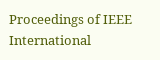Proceedings of IEEE International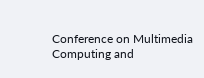Conference on Multimedia
Computing and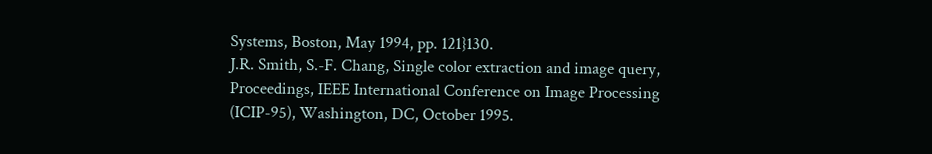Systems, Boston, May 1994, pp. 121}130.
J.R. Smith, S.-F. Chang, Single color extraction and image query,
Proceedings, IEEE International Conference on Image Processing
(ICIP-95), Washington, DC, October 1995.